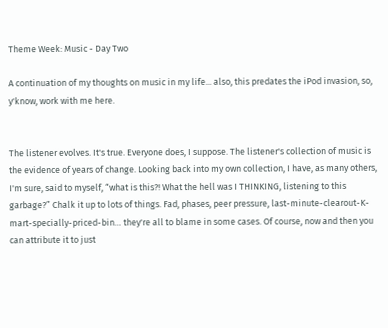Theme Week: Music - Day Two

A continuation of my thoughts on music in my life... also, this predates the iPod invasion, so, y'know, work with me here.


The listener evolves. It's true. Everyone does, I suppose. The listener's collection of music is the evidence of years of change. Looking back into my own collection, I have, as many others, I'm sure, said to myself, “what is this?! What the hell was I THINKING, listening to this garbage?” Chalk it up to lots of things. Fad, phases, peer pressure, last-minute-clearout-K-mart-specially-priced-bin… they're all to blame in some cases. Of course, now and then you can attribute it to just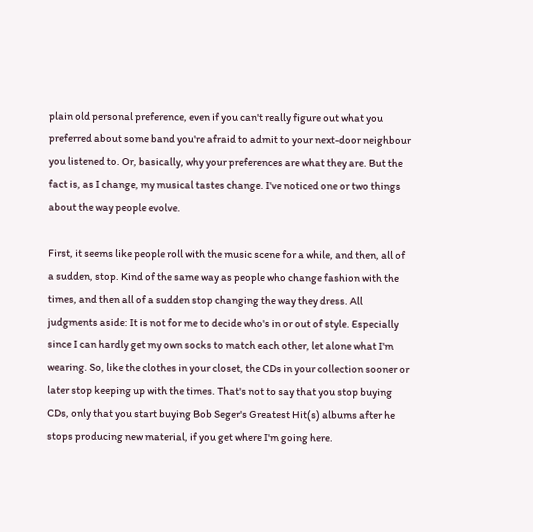plain old personal preference, even if you can't really figure out what you preferred about some band you're afraid to admit to your next-door neighbour you listened to. Or, basically, why your preferences are what they are. But the fact is, as I change, my musical tastes change. I've noticed one or two things about the way people evolve.

First, it seems like people roll with the music scene for a while, and then, all of a sudden, stop. Kind of the same way as people who change fashion with the times, and then all of a sudden stop changing the way they dress. All judgments aside: It is not for me to decide who's in or out of style. Especially since I can hardly get my own socks to match each other, let alone what I'm wearing. So, like the clothes in your closet, the CDs in your collection sooner or later stop keeping up with the times. That's not to say that you stop buying CDs, only that you start buying Bob Seger's Greatest Hit(s) albums after he stops producing new material, if you get where I'm going here.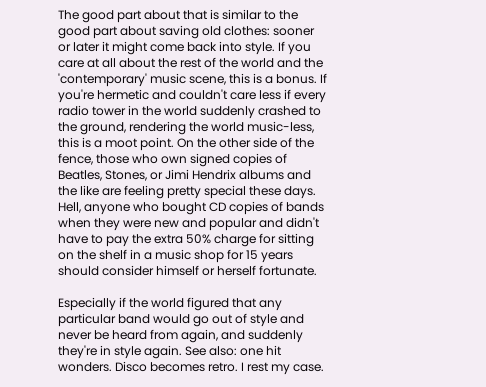The good part about that is similar to the good part about saving old clothes: sooner or later it might come back into style. If you care at all about the rest of the world and the 'contemporary' music scene, this is a bonus. If you're hermetic and couldn't care less if every radio tower in the world suddenly crashed to the ground, rendering the world music-less, this is a moot point. On the other side of the fence, those who own signed copies of Beatles, Stones, or Jimi Hendrix albums and the like are feeling pretty special these days. Hell, anyone who bought CD copies of bands when they were new and popular and didn't have to pay the extra 50% charge for sitting on the shelf in a music shop for 15 years should consider himself or herself fortunate.

Especially if the world figured that any particular band would go out of style and never be heard from again, and suddenly they're in style again. See also: one hit wonders. Disco becomes retro. I rest my case.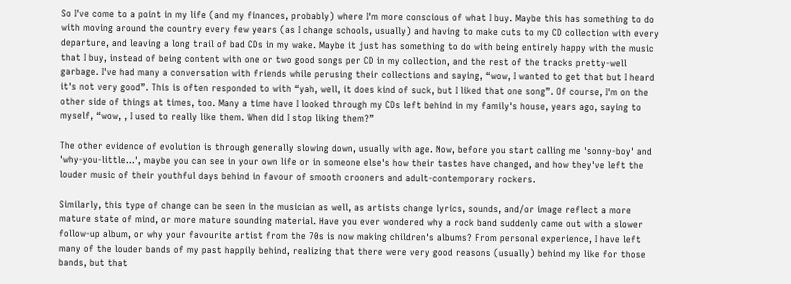So I've come to a point in my life (and my finances, probably) where I'm more conscious of what I buy. Maybe this has something to do with moving around the country every few years (as I change schools, usually) and having to make cuts to my CD collection with every departure, and leaving a long trail of bad CDs in my wake. Maybe it just has something to do with being entirely happy with the music that I buy, instead of being content with one or two good songs per CD in my collection, and the rest of the tracks pretty-well garbage. I've had many a conversation with friends while perusing their collections and saying, “wow, I wanted to get that but I heard it's not very good”. This is often responded to with “yah, well, it does kind of suck, but I liked that one song”. Of course, I'm on the other side of things at times, too. Many a time have I looked through my CDs left behind in my family's house, years ago, saying to myself, “wow, , I used to really like them. When did I stop liking them?”

The other evidence of evolution is through generally slowing down, usually with age. Now, before you start calling me 'sonny-boy' and 'why-you-little…', maybe you can see in your own life or in someone else's how their tastes have changed, and how they've left the louder music of their youthful days behind in favour of smooth crooners and adult-contemporary rockers.

Similarly, this type of change can be seen in the musician as well, as artists change lyrics, sounds, and/or image reflect a more mature state of mind, or more mature sounding material. Have you ever wondered why a rock band suddenly came out with a slower follow-up album, or why your favourite artist from the 70s is now making children's albums? From personal experience, I have left many of the louder bands of my past happily behind, realizing that there were very good reasons (usually) behind my like for those bands, but that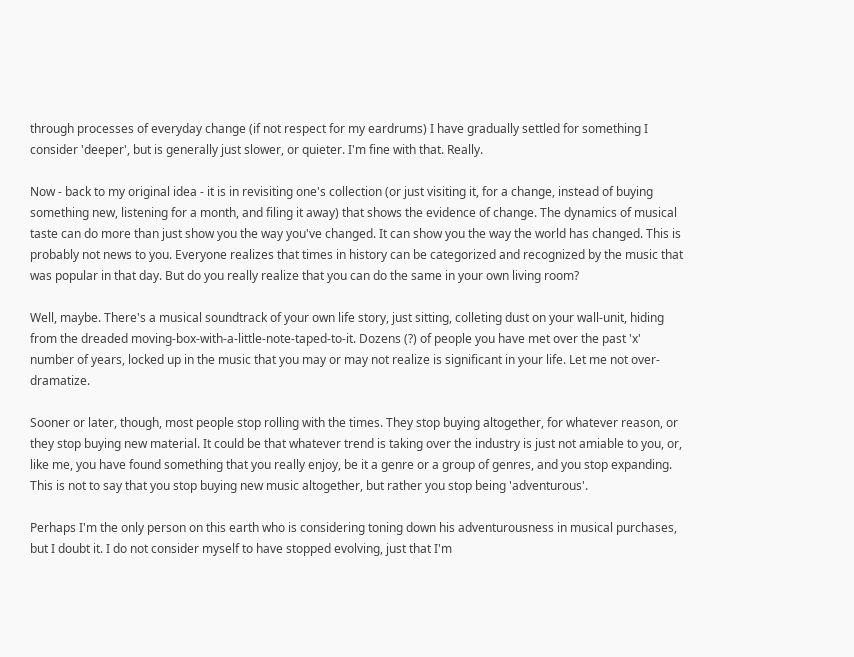through processes of everyday change (if not respect for my eardrums) I have gradually settled for something I consider 'deeper', but is generally just slower, or quieter. I'm fine with that. Really.

Now - back to my original idea - it is in revisiting one's collection (or just visiting it, for a change, instead of buying something new, listening for a month, and filing it away) that shows the evidence of change. The dynamics of musical taste can do more than just show you the way you've changed. It can show you the way the world has changed. This is probably not news to you. Everyone realizes that times in history can be categorized and recognized by the music that was popular in that day. But do you really realize that you can do the same in your own living room?

Well, maybe. There's a musical soundtrack of your own life story, just sitting, colleting dust on your wall-unit, hiding from the dreaded moving-box-with-a-little-note-taped-to-it. Dozens (?) of people you have met over the past 'x' number of years, locked up in the music that you may or may not realize is significant in your life. Let me not over-dramatize.

Sooner or later, though, most people stop rolling with the times. They stop buying altogether, for whatever reason, or they stop buying new material. It could be that whatever trend is taking over the industry is just not amiable to you, or, like me, you have found something that you really enjoy, be it a genre or a group of genres, and you stop expanding. This is not to say that you stop buying new music altogether, but rather you stop being 'adventurous'.

Perhaps I'm the only person on this earth who is considering toning down his adventurousness in musical purchases, but I doubt it. I do not consider myself to have stopped evolving, just that I'm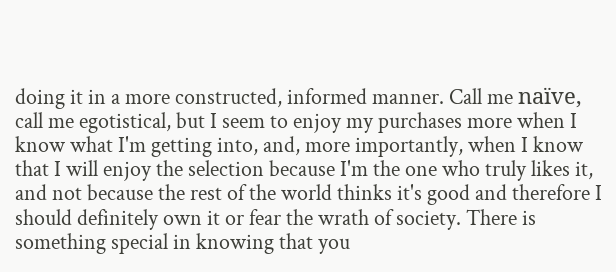doing it in a more constructed, informed manner. Call me naïve, call me egotistical, but I seem to enjoy my purchases more when I know what I'm getting into, and, more importantly, when I know that I will enjoy the selection because I'm the one who truly likes it, and not because the rest of the world thinks it's good and therefore I should definitely own it or fear the wrath of society. There is something special in knowing that you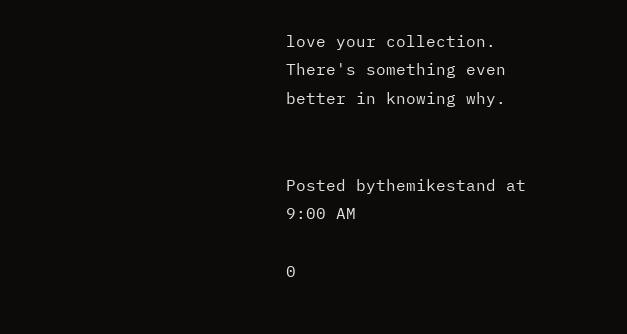love your collection. There's something even better in knowing why.


Posted bythemikestand at 9:00 AM

0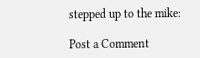stepped up to the mike:

Post a Comment